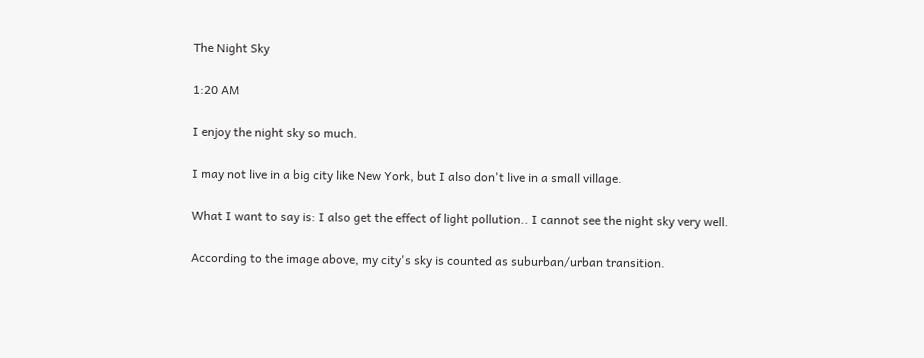The Night Sky

1:20 AM

I enjoy the night sky so much.

I may not live in a big city like New York, but I also don't live in a small village.

What I want to say is: I also get the effect of light pollution.. I cannot see the night sky very well.

According to the image above, my city's sky is counted as suburban/urban transition.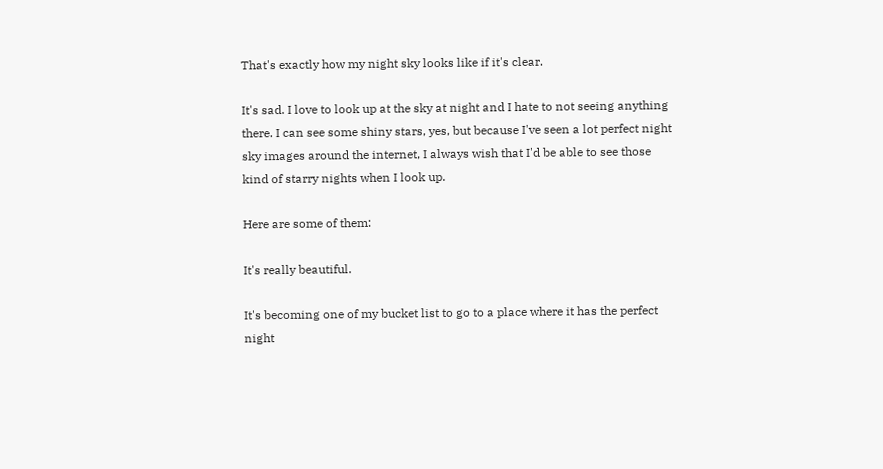That's exactly how my night sky looks like if it's clear.

It's sad. I love to look up at the sky at night and I hate to not seeing anything there. I can see some shiny stars, yes, but because I've seen a lot perfect night sky images around the internet, I always wish that I'd be able to see those kind of starry nights when I look up.

Here are some of them:

It's really beautiful.

It's becoming one of my bucket list to go to a place where it has the perfect night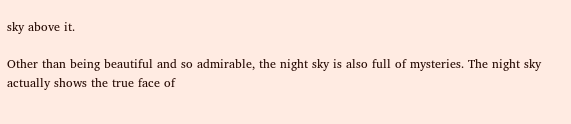sky above it.

Other than being beautiful and so admirable, the night sky is also full of mysteries. The night sky actually shows the true face of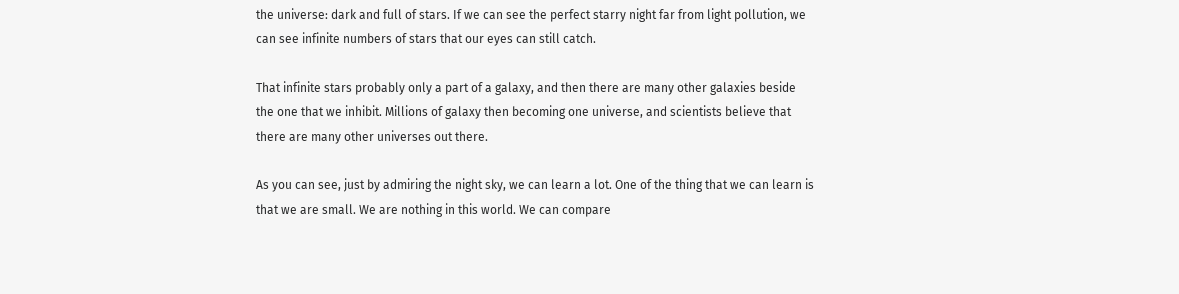the universe: dark and full of stars. If we can see the perfect starry night far from light pollution, we can see infinite numbers of stars that our eyes can still catch.

That infinite stars probably only a part of a galaxy, and then there are many other galaxies beside the one that we inhibit. Millions of galaxy then becoming one universe, and scientists believe that there are many other universes out there.

As you can see, just by admiring the night sky, we can learn a lot. One of the thing that we can learn is that we are small. We are nothing in this world. We can compare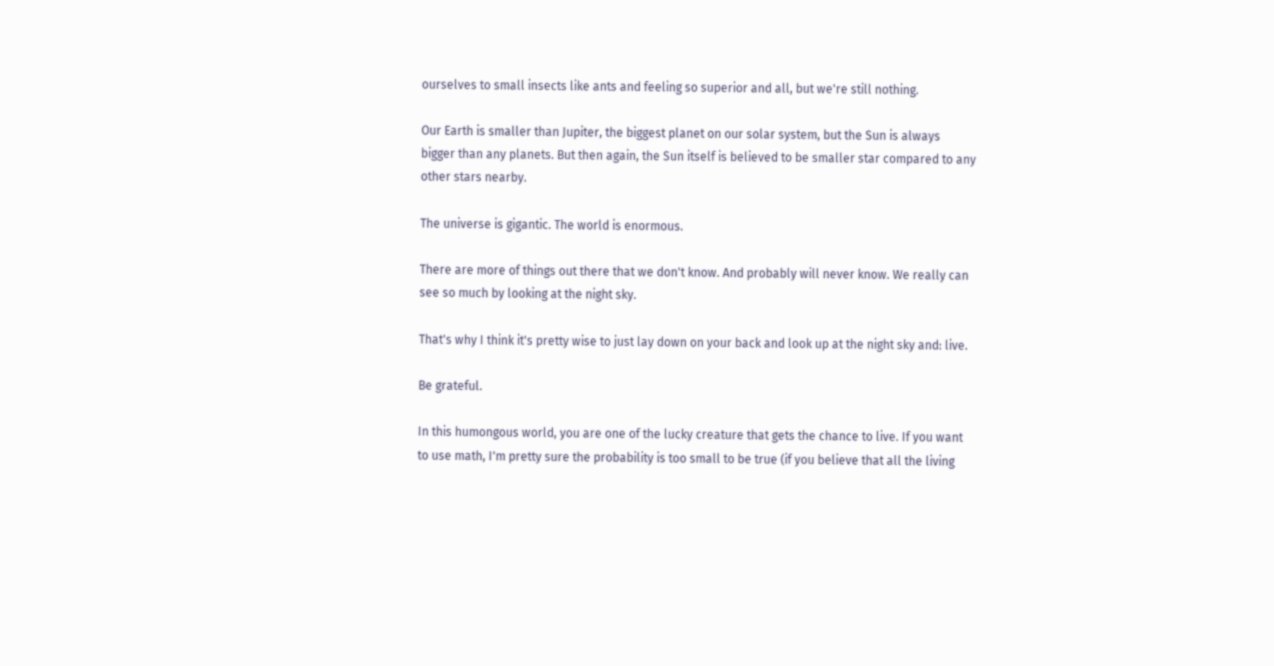ourselves to small insects like ants and feeling so superior and all, but we're still nothing.

Our Earth is smaller than Jupiter, the biggest planet on our solar system, but the Sun is always bigger than any planets. But then again, the Sun itself is believed to be smaller star compared to any other stars nearby.

The universe is gigantic. The world is enormous.

There are more of things out there that we don't know. And probably will never know. We really can see so much by looking at the night sky.

That's why I think it's pretty wise to just lay down on your back and look up at the night sky and: live.

Be grateful.

In this humongous world, you are one of the lucky creature that gets the chance to live. If you want to use math, I'm pretty sure the probability is too small to be true (if you believe that all the living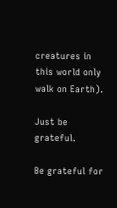creatures in this world only walk on Earth).

Just be grateful.

Be grateful for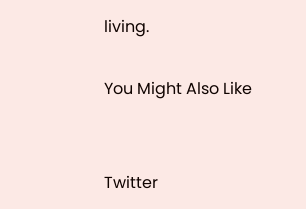living.

You Might Also Like


Twitter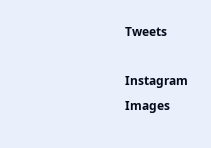Tweets

Instagram Images